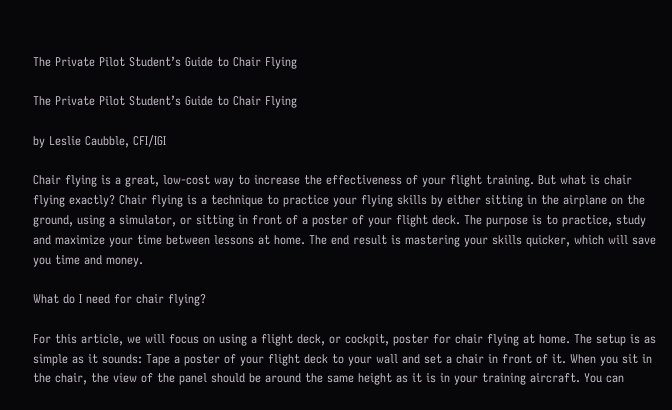The Private Pilot Student’s Guide to Chair Flying

The Private Pilot Student’s Guide to Chair Flying

by Leslie Caubble, CFI/IGI

Chair flying is a great, low-cost way to increase the effectiveness of your flight training. But what is chair flying exactly? Chair flying is a technique to practice your flying skills by either sitting in the airplane on the ground, using a simulator, or sitting in front of a poster of your flight deck. The purpose is to practice, study and maximize your time between lessons at home. The end result is mastering your skills quicker, which will save you time and money.

What do I need for chair flying?

For this article, we will focus on using a flight deck, or cockpit, poster for chair flying at home. The setup is as simple as it sounds: Tape a poster of your flight deck to your wall and set a chair in front of it. When you sit in the chair, the view of the panel should be around the same height as it is in your training aircraft. You can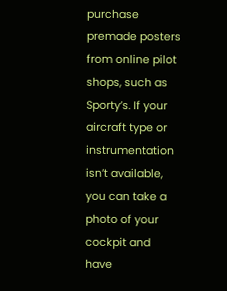purchase premade posters from online pilot shops, such as Sporty’s. If your aircraft type or instrumentation isn’t available, you can take a photo of your cockpit and have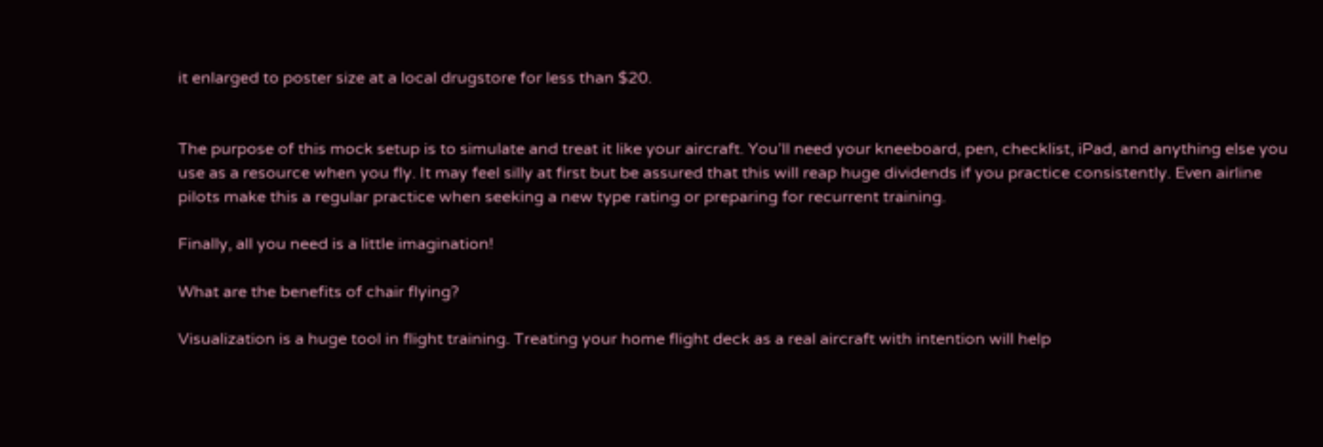it enlarged to poster size at a local drugstore for less than $20.


The purpose of this mock setup is to simulate and treat it like your aircraft. You’ll need your kneeboard, pen, checklist, iPad, and anything else you use as a resource when you fly. It may feel silly at first but be assured that this will reap huge dividends if you practice consistently. Even airline pilots make this a regular practice when seeking a new type rating or preparing for recurrent training.

Finally, all you need is a little imagination!

What are the benefits of chair flying?

Visualization is a huge tool in flight training. Treating your home flight deck as a real aircraft with intention will help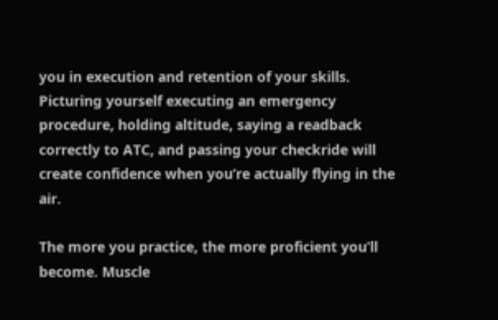you in execution and retention of your skills. Picturing yourself executing an emergency procedure, holding altitude, saying a readback correctly to ATC, and passing your checkride will create confidence when you’re actually flying in the air.

The more you practice, the more proficient you’ll become. Muscle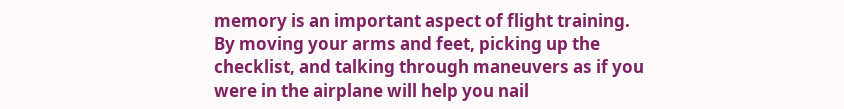memory is an important aspect of flight training. By moving your arms and feet, picking up the checklist, and talking through maneuvers as if you were in the airplane will help you nail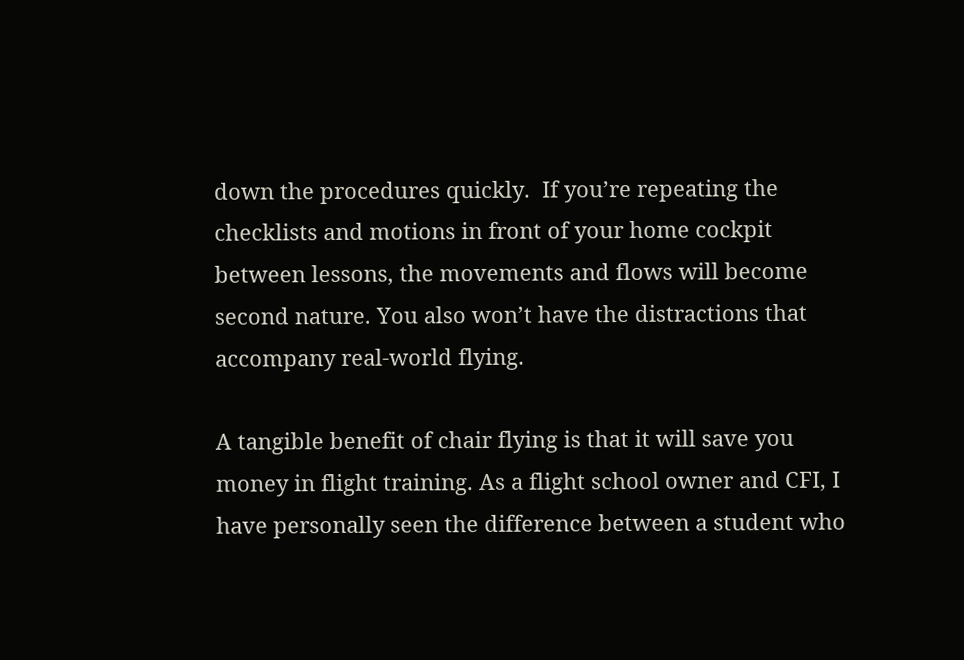down the procedures quickly.  If you’re repeating the checklists and motions in front of your home cockpit between lessons, the movements and flows will become second nature. You also won’t have the distractions that accompany real-world flying.

A tangible benefit of chair flying is that it will save you money in flight training. As a flight school owner and CFI, I have personally seen the difference between a student who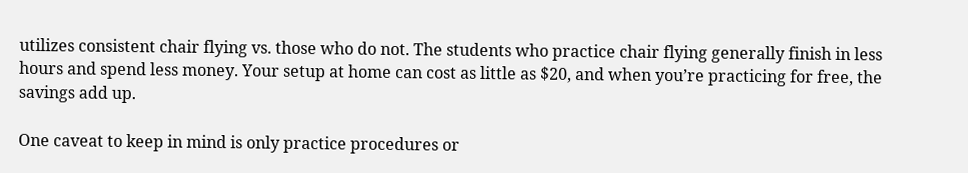utilizes consistent chair flying vs. those who do not. The students who practice chair flying generally finish in less hours and spend less money. Your setup at home can cost as little as $20, and when you’re practicing for free, the savings add up.

One caveat to keep in mind is only practice procedures or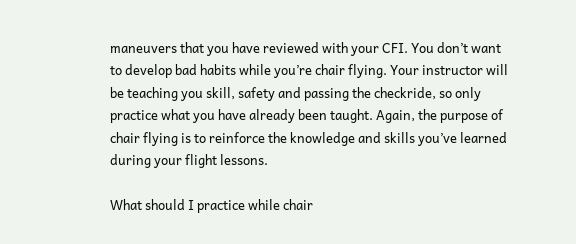maneuvers that you have reviewed with your CFI. You don’t want to develop bad habits while you’re chair flying. Your instructor will be teaching you skill, safety and passing the checkride, so only practice what you have already been taught. Again, the purpose of chair flying is to reinforce the knowledge and skills you’ve learned during your flight lessons.

What should I practice while chair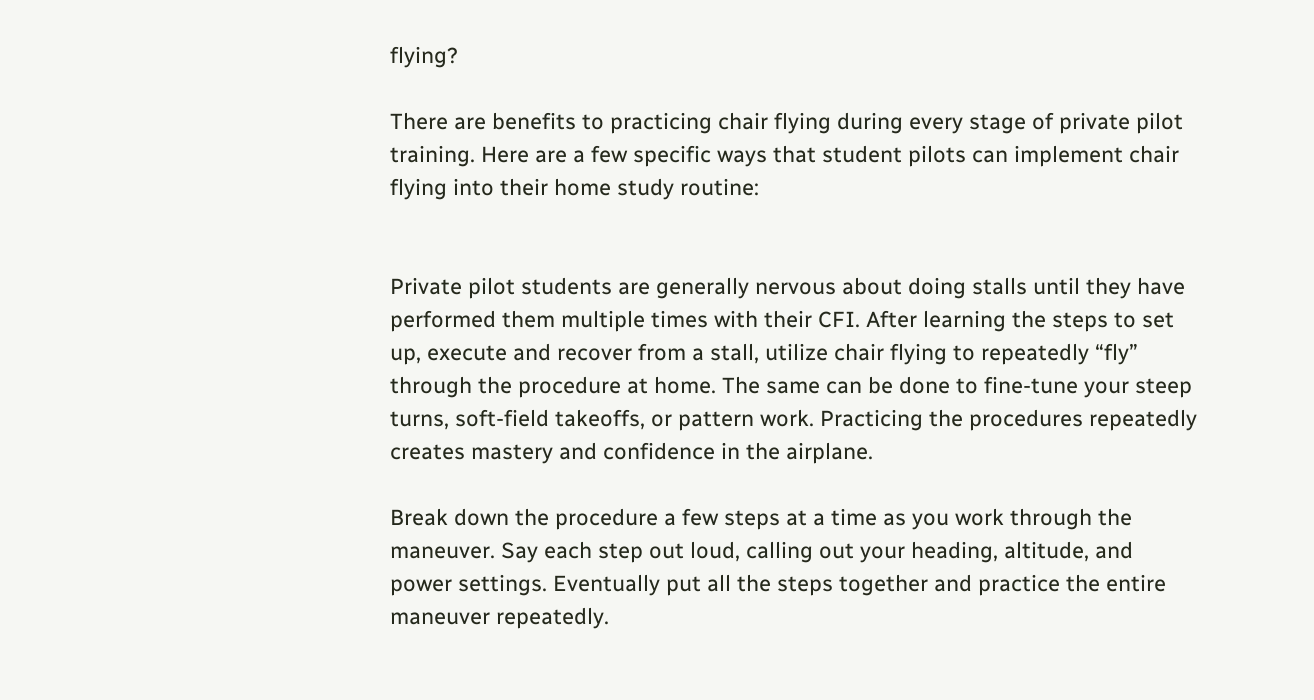flying?

There are benefits to practicing chair flying during every stage of private pilot training. Here are a few specific ways that student pilots can implement chair flying into their home study routine:


Private pilot students are generally nervous about doing stalls until they have performed them multiple times with their CFI. After learning the steps to set up, execute and recover from a stall, utilize chair flying to repeatedly “fly” through the procedure at home. The same can be done to fine-tune your steep turns, soft-field takeoffs, or pattern work. Practicing the procedures repeatedly creates mastery and confidence in the airplane.

Break down the procedure a few steps at a time as you work through the maneuver. Say each step out loud, calling out your heading, altitude, and power settings. Eventually put all the steps together and practice the entire maneuver repeatedly.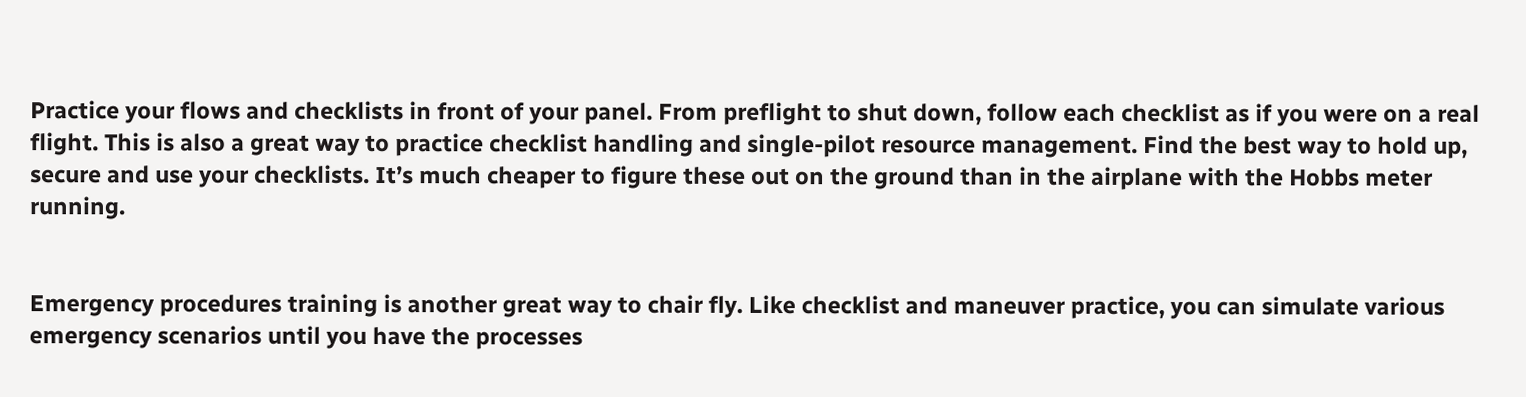Practice your flows and checklists in front of your panel. From preflight to shut down, follow each checklist as if you were on a real flight. This is also a great way to practice checklist handling and single-pilot resource management. Find the best way to hold up, secure and use your checklists. It’s much cheaper to figure these out on the ground than in the airplane with the Hobbs meter running.


Emergency procedures training is another great way to chair fly. Like checklist and maneuver practice, you can simulate various emergency scenarios until you have the processes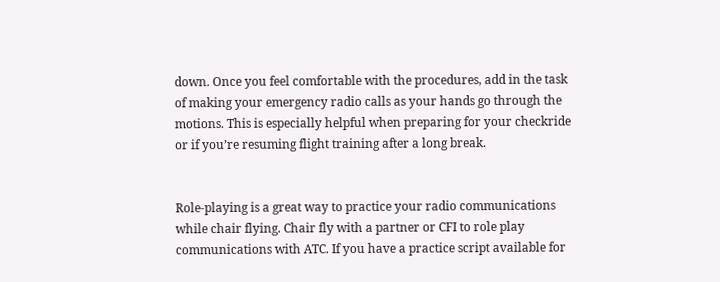down. Once you feel comfortable with the procedures, add in the task of making your emergency radio calls as your hands go through the motions. This is especially helpful when preparing for your checkride or if you’re resuming flight training after a long break.


Role-playing is a great way to practice your radio communications while chair flying. Chair fly with a partner or CFI to role play communications with ATC. If you have a practice script available for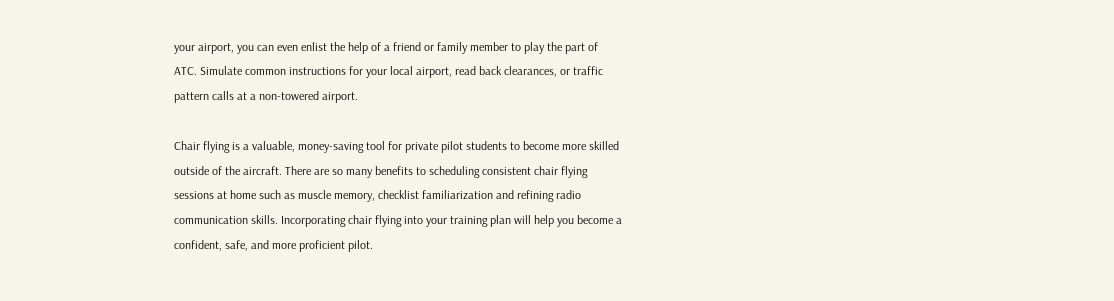your airport, you can even enlist the help of a friend or family member to play the part of ATC. Simulate common instructions for your local airport, read back clearances, or traffic pattern calls at a non-towered airport.

Chair flying is a valuable, money-saving tool for private pilot students to become more skilled outside of the aircraft. There are so many benefits to scheduling consistent chair flying sessions at home such as muscle memory, checklist familiarization and refining radio communication skills. Incorporating chair flying into your training plan will help you become a confident, safe, and more proficient pilot.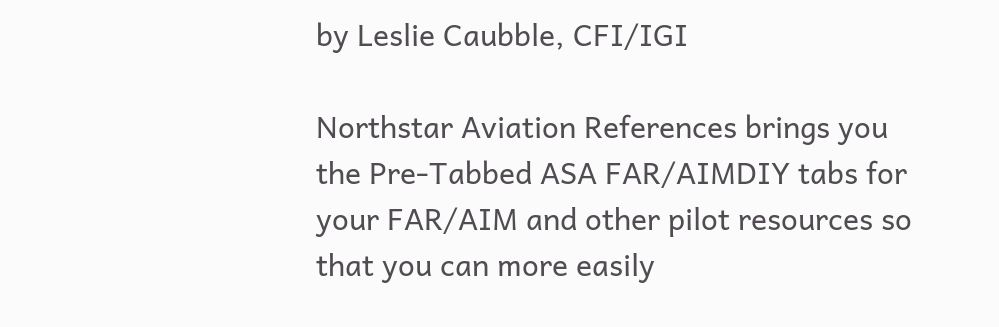by Leslie Caubble, CFI/IGI

Northstar Aviation References brings you the Pre-Tabbed ASA FAR/AIMDIY tabs for your FAR/AIM and other pilot resources so that you can more easily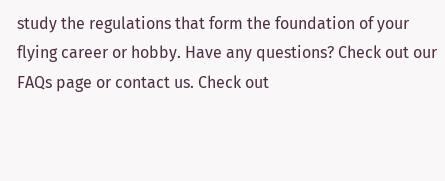study the regulations that form the foundation of your flying career or hobby. Have any questions? Check out our FAQs page or contact us. Check out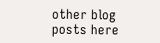other blog posts here